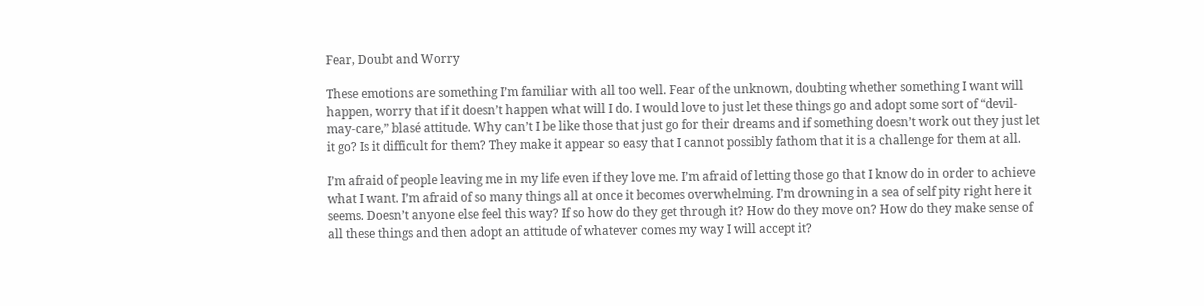Fear, Doubt and Worry

These emotions are something I’m familiar with all too well. Fear of the unknown, doubting whether something I want will happen, worry that if it doesn’t happen what will I do. I would love to just let these things go and adopt some sort of “devil-may-care,” blasé attitude. Why can’t I be like those that just go for their dreams and if something doesn’t work out they just let it go? Is it difficult for them? They make it appear so easy that I cannot possibly fathom that it is a challenge for them at all.

I’m afraid of people leaving me in my life even if they love me. I’m afraid of letting those go that I know do in order to achieve what I want. I’m afraid of so many things all at once it becomes overwhelming. I’m drowning in a sea of self pity right here it seems. Doesn’t anyone else feel this way? If so how do they get through it? How do they move on? How do they make sense of all these things and then adopt an attitude of whatever comes my way I will accept it?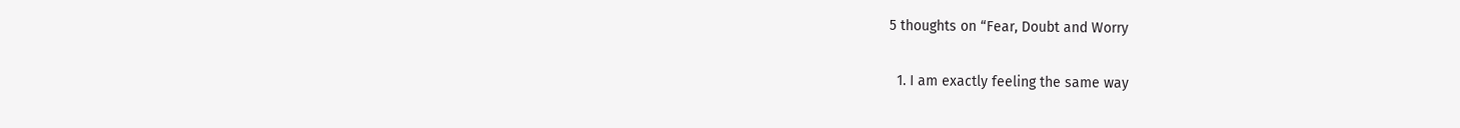5 thoughts on “Fear, Doubt and Worry

  1. I am exactly feeling the same way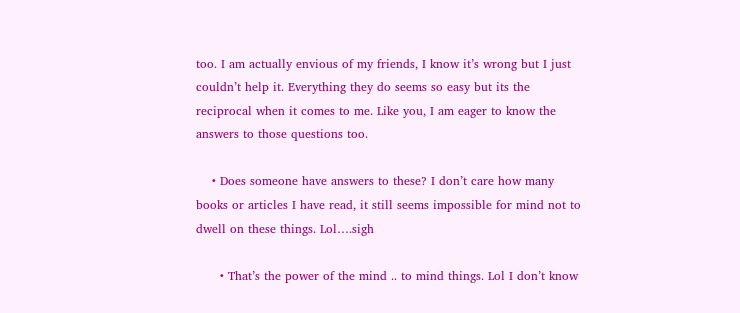too. I am actually envious of my friends, I know it’s wrong but I just couldn’t help it. Everything they do seems so easy but its the reciprocal when it comes to me. Like you, I am eager to know the answers to those questions too.

    • Does someone have answers to these? I don’t care how many books or articles I have read, it still seems impossible for mind not to dwell on these things. Lol….sigh

      • That’s the power of the mind .. to mind things. Lol I don’t know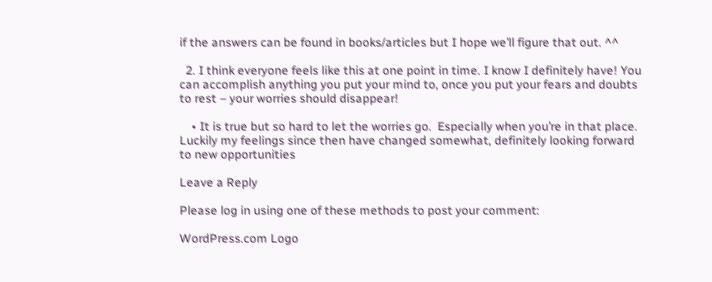if the answers can be found in books/articles but I hope we’ll figure that out. ^^

  2. I think everyone feels like this at one point in time. I know I definitely have! You can accomplish anything you put your mind to, once you put your fears and doubts to rest – your worries should disappear!

    • It is true but so hard to let the worries go.  Especially when you’re in that place. Luckily my feelings since then have changed somewhat, definitely looking forward to new opportunities

Leave a Reply

Please log in using one of these methods to post your comment:

WordPress.com Logo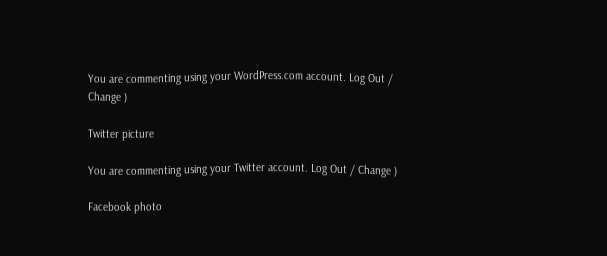You are commenting using your WordPress.com account. Log Out / Change )

Twitter picture

You are commenting using your Twitter account. Log Out / Change )

Facebook photo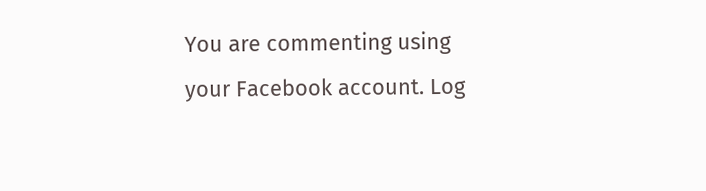You are commenting using your Facebook account. Log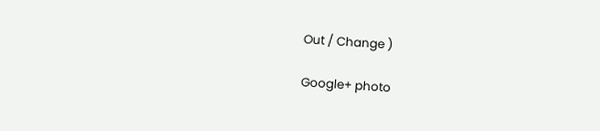Out / Change )

Google+ photo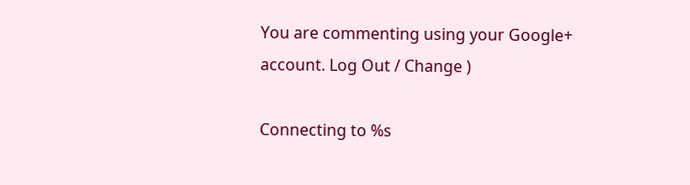You are commenting using your Google+ account. Log Out / Change )

Connecting to %s